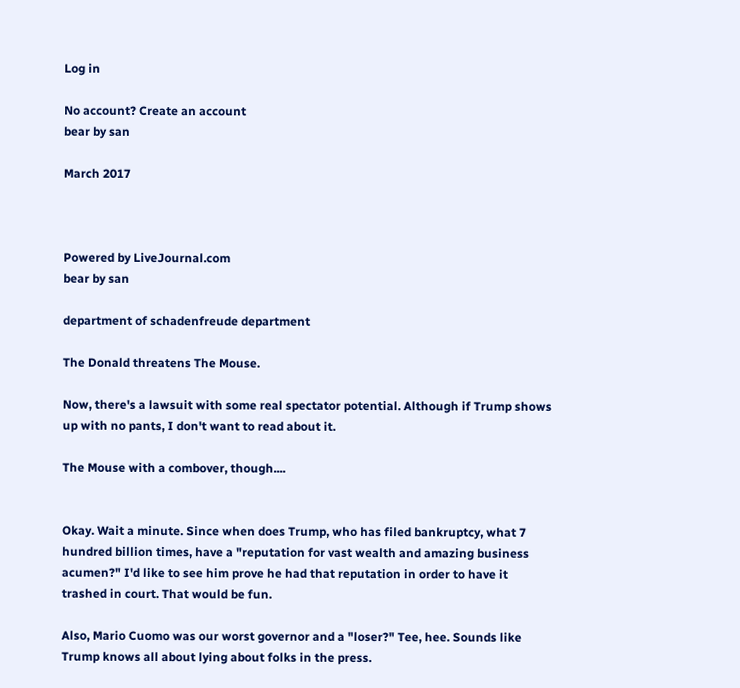Log in

No account? Create an account
bear by san

March 2017



Powered by LiveJournal.com
bear by san

department of schadenfreude department

The Donald threatens The Mouse.

Now, there's a lawsuit with some real spectator potential. Although if Trump shows up with no pants, I don't want to read about it.

The Mouse with a combover, though....


Okay. Wait a minute. Since when does Trump, who has filed bankruptcy, what 7 hundred billion times, have a "reputation for vast wealth and amazing business acumen?" I'd like to see him prove he had that reputation in order to have it trashed in court. That would be fun.

Also, Mario Cuomo was our worst governor and a "loser?" Tee, hee. Sounds like Trump knows all about lying about folks in the press.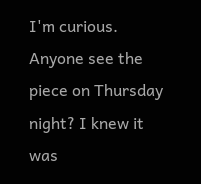I'm curious. Anyone see the piece on Thursday night? I knew it was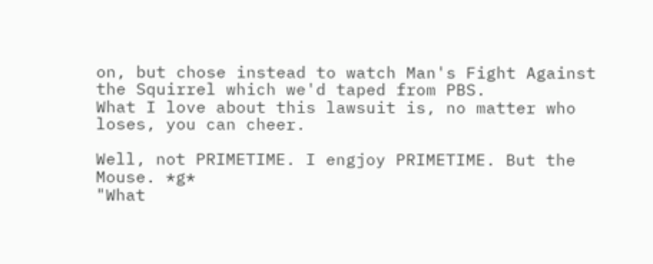on, but chose instead to watch Man's Fight Against the Squirrel which we'd taped from PBS.
What I love about this lawsuit is, no matter who loses, you can cheer.

Well, not PRIMETIME. I engjoy PRIMETIME. But the Mouse. *g*
"What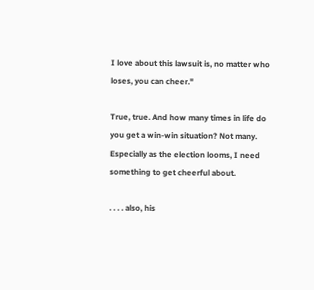I love about this lawsuit is, no matter who loses, you can cheer."

True, true. And how many times in life do you get a win-win situation? Not many. Especially as the election looms, I need something to get cheerful about.

. . . . also, his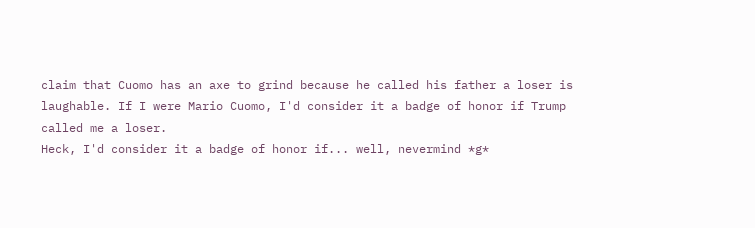claim that Cuomo has an axe to grind because he called his father a loser is laughable. If I were Mario Cuomo, I'd consider it a badge of honor if Trump called me a loser.
Heck, I'd consider it a badge of honor if... well, nevermind *g*